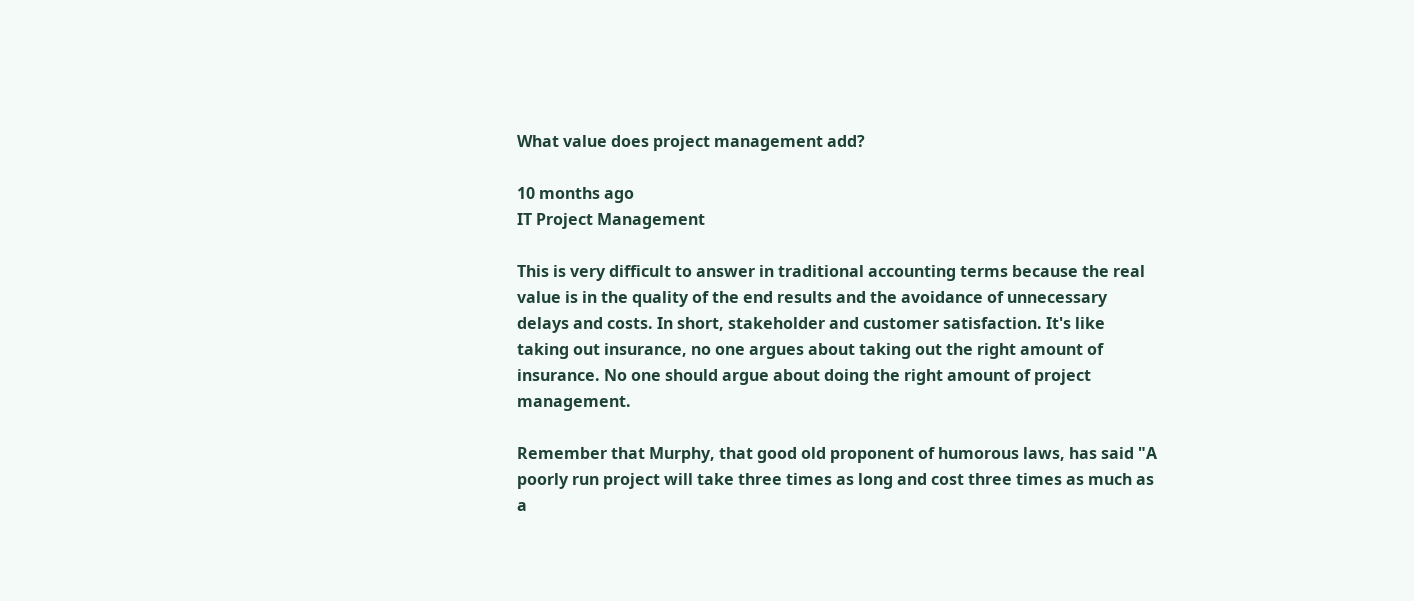What value does project management add?

10 months ago
IT Project Management

This is very difficult to answer in traditional accounting terms because the real value is in the quality of the end results and the avoidance of unnecessary delays and costs. In short, stakeholder and customer satisfaction. It's like taking out insurance, no one argues about taking out the right amount of insurance. No one should argue about doing the right amount of project management.

Remember that Murphy, that good old proponent of humorous laws, has said "A poorly run project will take three times as long and cost three times as much as a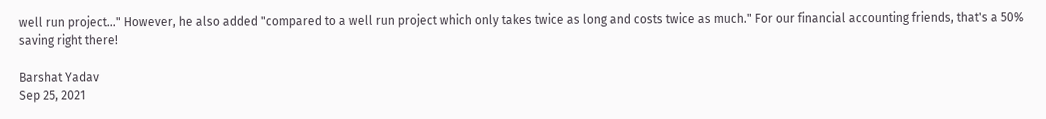well run project..." However, he also added "compared to a well run project which only takes twice as long and costs twice as much." For our financial accounting friends, that's a 50% saving right there!

Barshat Yadav
Sep 25, 2021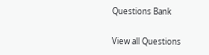Questions Bank

View all Questions